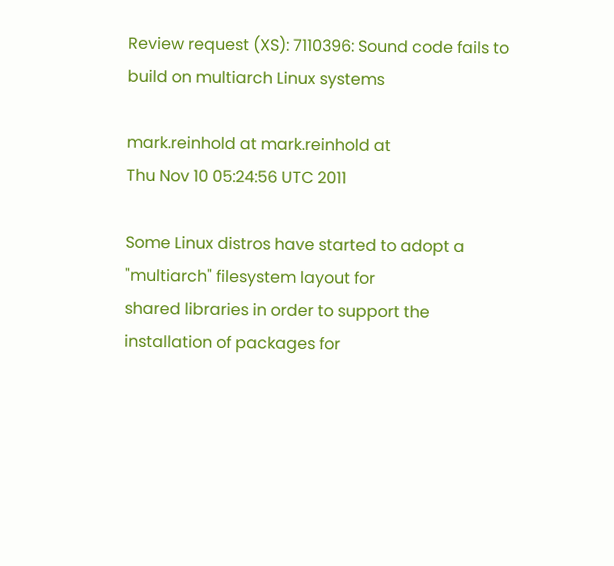Review request (XS): 7110396: Sound code fails to build on multiarch Linux systems

mark.reinhold at mark.reinhold at
Thu Nov 10 05:24:56 UTC 2011

Some Linux distros have started to adopt a "multiarch" filesystem layout for
shared libraries in order to support the installation of packages for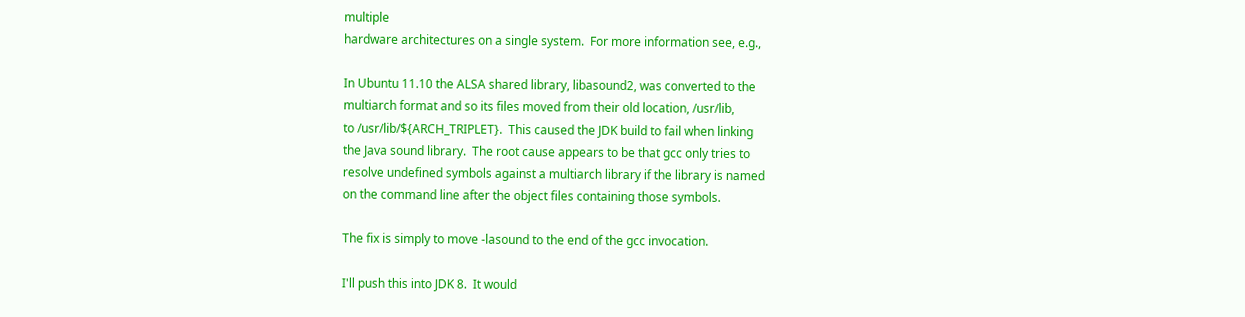multiple
hardware architectures on a single system.  For more information see, e.g.,

In Ubuntu 11.10 the ALSA shared library, libasound2, was converted to the
multiarch format and so its files moved from their old location, /usr/lib,
to /usr/lib/${ARCH_TRIPLET}.  This caused the JDK build to fail when linking
the Java sound library.  The root cause appears to be that gcc only tries to
resolve undefined symbols against a multiarch library if the library is named
on the command line after the object files containing those symbols.

The fix is simply to move -lasound to the end of the gcc invocation.

I'll push this into JDK 8.  It would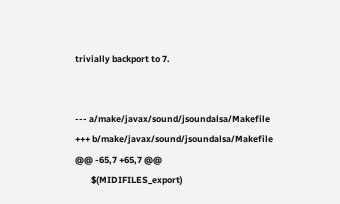trivially backport to 7.


--- a/make/javax/sound/jsoundalsa/Makefile
+++ b/make/javax/sound/jsoundalsa/Makefile
@@ -65,7 +65,7 @@
        $(MIDIFILES_export)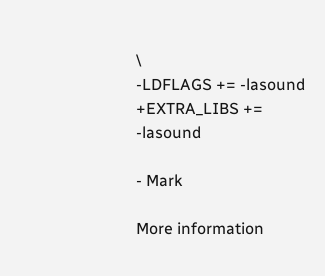\
-LDFLAGS += -lasound
+EXTRA_LIBS += -lasound

- Mark

More information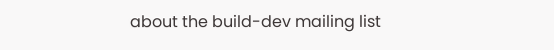about the build-dev mailing list